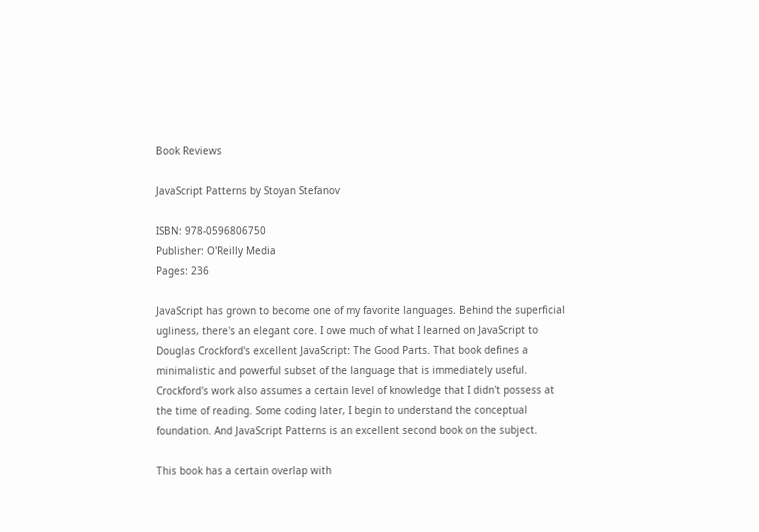Book Reviews

JavaScript Patterns by Stoyan Stefanov

ISBN: 978-0596806750
Publisher: O'Reilly Media
Pages: 236

JavaScript has grown to become one of my favorite languages. Behind the superficial ugliness, there's an elegant core. I owe much of what I learned on JavaScript to Douglas Crockford's excellent JavaScript: The Good Parts. That book defines a minimalistic and powerful subset of the language that is immediately useful. Crockford's work also assumes a certain level of knowledge that I didn't possess at the time of reading. Some coding later, I begin to understand the conceptual foundation. And JavaScript Patterns is an excellent second book on the subject.

This book has a certain overlap with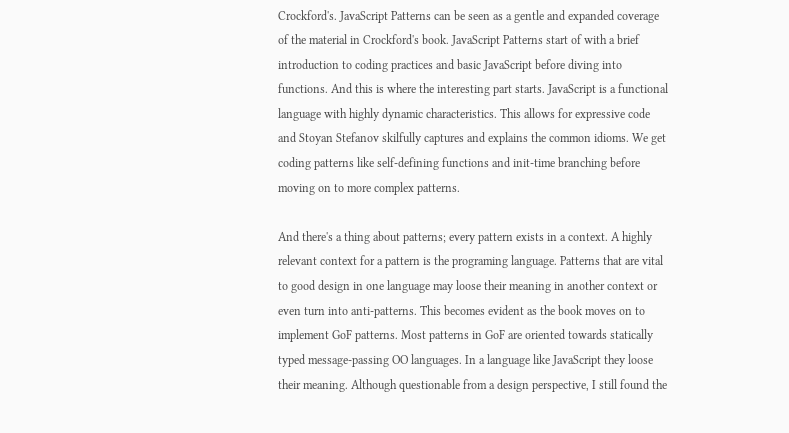Crockford's. JavaScript Patterns can be seen as a gentle and expanded coverage of the material in Crockford's book. JavaScript Patterns start of with a brief introduction to coding practices and basic JavaScript before diving into functions. And this is where the interesting part starts. JavaScript is a functional language with highly dynamic characteristics. This allows for expressive code and Stoyan Stefanov skilfully captures and explains the common idioms. We get coding patterns like self-defining functions and init-time branching before moving on to more complex patterns.

And there's a thing about patterns; every pattern exists in a context. A highly relevant context for a pattern is the programing language. Patterns that are vital to good design in one language may loose their meaning in another context or even turn into anti-patterns. This becomes evident as the book moves on to implement GoF patterns. Most patterns in GoF are oriented towards statically typed message-passing OO languages. In a language like JavaScript they loose their meaning. Although questionable from a design perspective, I still found the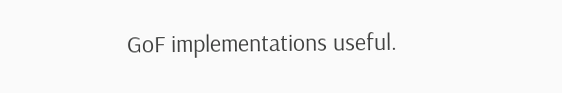GoF implementations useful.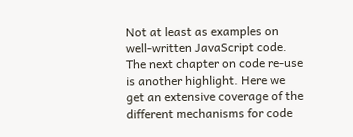Not at least as examples on well-written JavaScript code. The next chapter on code re-use is another highlight. Here we get an extensive coverage of the different mechanisms for code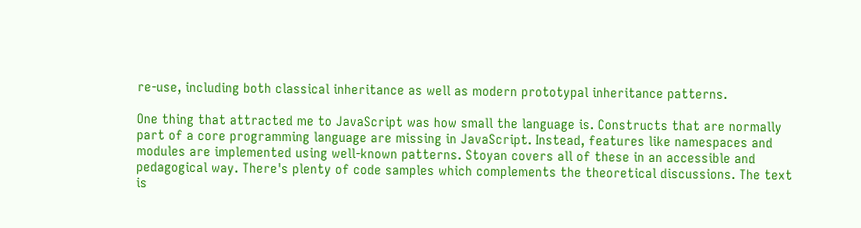re-use, including both classical inheritance as well as modern prototypal inheritance patterns.

One thing that attracted me to JavaScript was how small the language is. Constructs that are normally part of a core programming language are missing in JavaScript. Instead, features like namespaces and modules are implemented using well-known patterns. Stoyan covers all of these in an accessible and pedagogical way. There's plenty of code samples which complements the theoretical discussions. The text is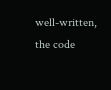well-written, the code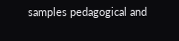samples pedagogical and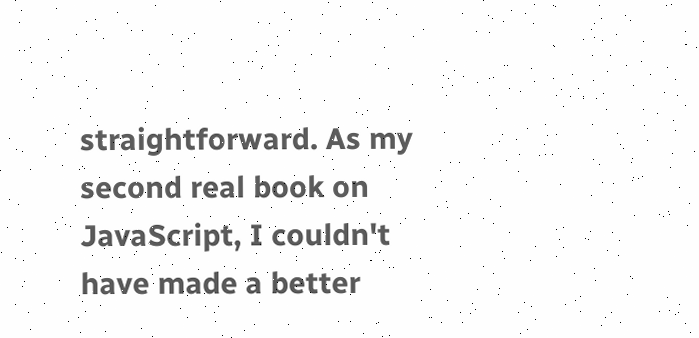straightforward. As my second real book on JavaScript, I couldn't have made a better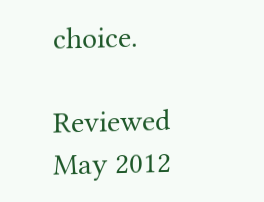choice.

Reviewed May 2012